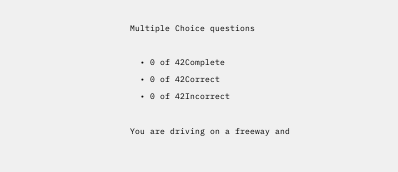Multiple Choice questions

  • 0 of 42Complete
  • 0 of 42Correct
  • 0 of 42Incorrect

You are driving on a freeway and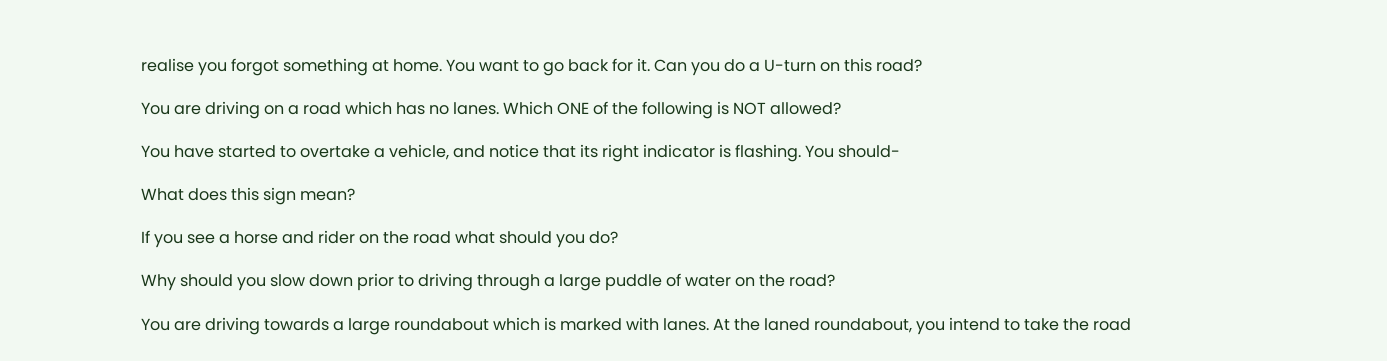realise you forgot something at home. You want to go back for it. Can you do a U-turn on this road?

You are driving on a road which has no lanes. Which ONE of the following is NOT allowed?

You have started to overtake a vehicle, and notice that its right indicator is flashing. You should-

What does this sign mean?

If you see a horse and rider on the road what should you do?

Why should you slow down prior to driving through a large puddle of water on the road?

You are driving towards a large roundabout which is marked with lanes. At the laned roundabout, you intend to take the road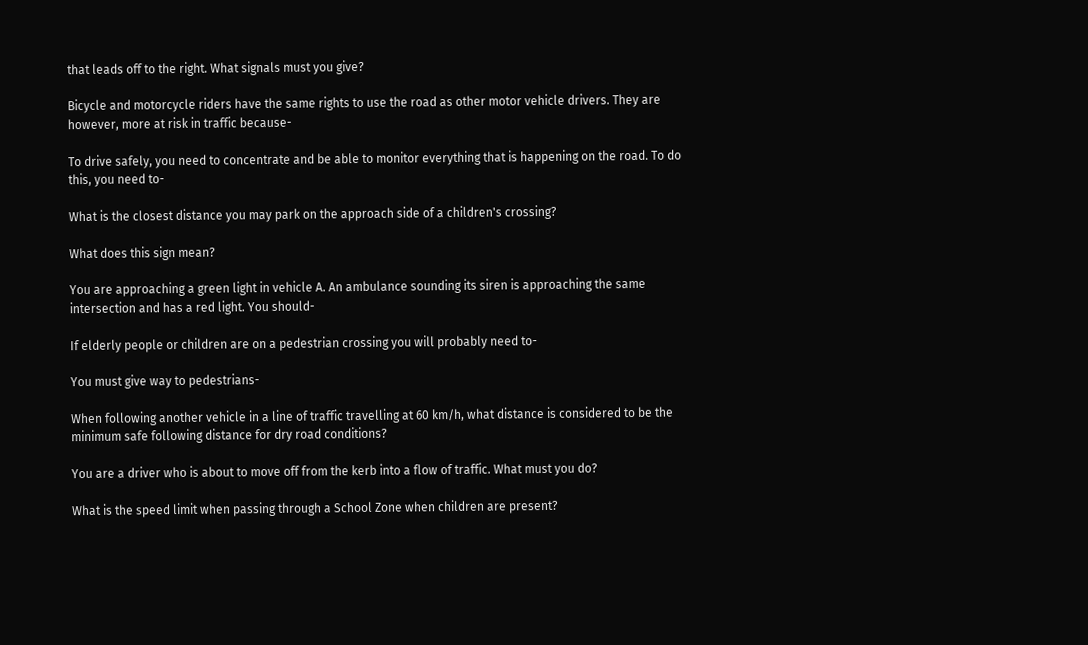that leads off to the right. What signals must you give?

Bicycle and motorcycle riders have the same rights to use the road as other motor vehicle drivers. They are however, more at risk in traffic because-

To drive safely, you need to concentrate and be able to monitor everything that is happening on the road. To do this, you need to-

What is the closest distance you may park on the approach side of a children's crossing?

What does this sign mean?

You are approaching a green light in vehicle A. An ambulance sounding its siren is approaching the same intersection and has a red light. You should-

If elderly people or children are on a pedestrian crossing you will probably need to-

You must give way to pedestrians-

When following another vehicle in a line of traffic travelling at 60 km/h, what distance is considered to be the minimum safe following distance for dry road conditions?

You are a driver who is about to move off from the kerb into a flow of traffic. What must you do?

What is the speed limit when passing through a School Zone when children are present?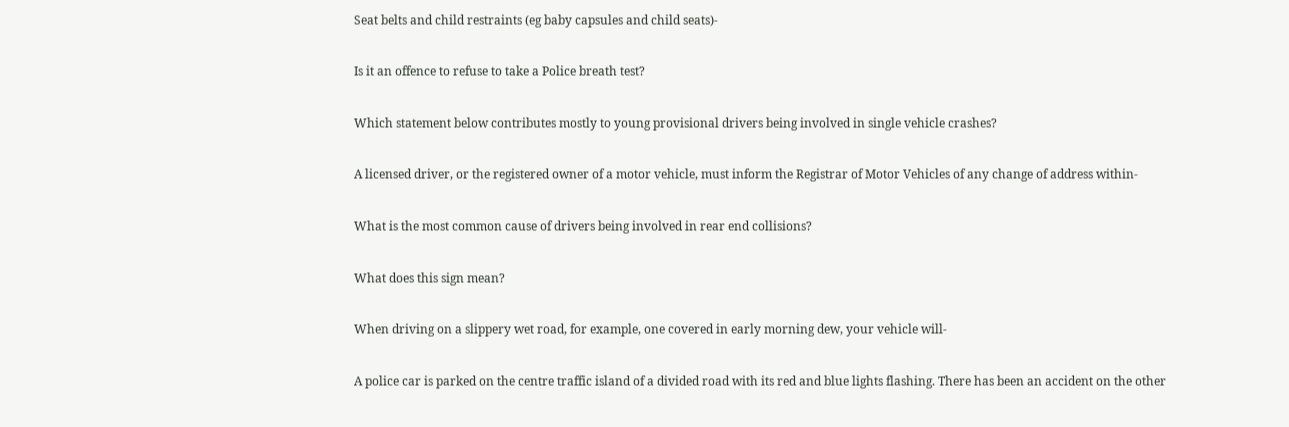Seat belts and child restraints (eg baby capsules and child seats)-

Is it an offence to refuse to take a Police breath test?

Which statement below contributes mostly to young provisional drivers being involved in single vehicle crashes?

A licensed driver, or the registered owner of a motor vehicle, must inform the Registrar of Motor Vehicles of any change of address within-

What is the most common cause of drivers being involved in rear end collisions?

What does this sign mean?

When driving on a slippery wet road, for example, one covered in early morning dew, your vehicle will-

A police car is parked on the centre traffic island of a divided road with its red and blue lights flashing. There has been an accident on the other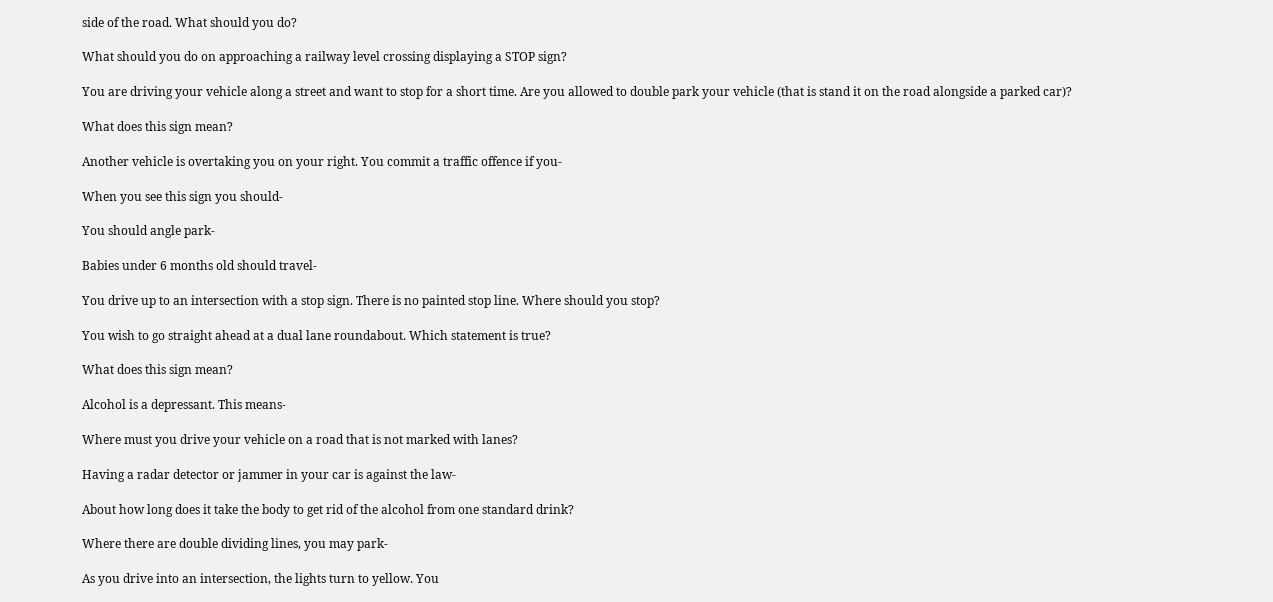side of the road. What should you do?

What should you do on approaching a railway level crossing displaying a STOP sign?

You are driving your vehicle along a street and want to stop for a short time. Are you allowed to double park your vehicle (that is stand it on the road alongside a parked car)?

What does this sign mean?

Another vehicle is overtaking you on your right. You commit a traffic offence if you-

When you see this sign you should-

You should angle park-

Babies under 6 months old should travel-

You drive up to an intersection with a stop sign. There is no painted stop line. Where should you stop?

You wish to go straight ahead at a dual lane roundabout. Which statement is true?

What does this sign mean?

Alcohol is a depressant. This means-

Where must you drive your vehicle on a road that is not marked with lanes?

Having a radar detector or jammer in your car is against the law-

About how long does it take the body to get rid of the alcohol from one standard drink?

Where there are double dividing lines, you may park-

As you drive into an intersection, the lights turn to yellow. You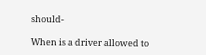should-

When is a driver allowed to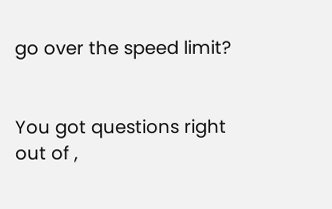go over the speed limit?


You got questions right out of ,